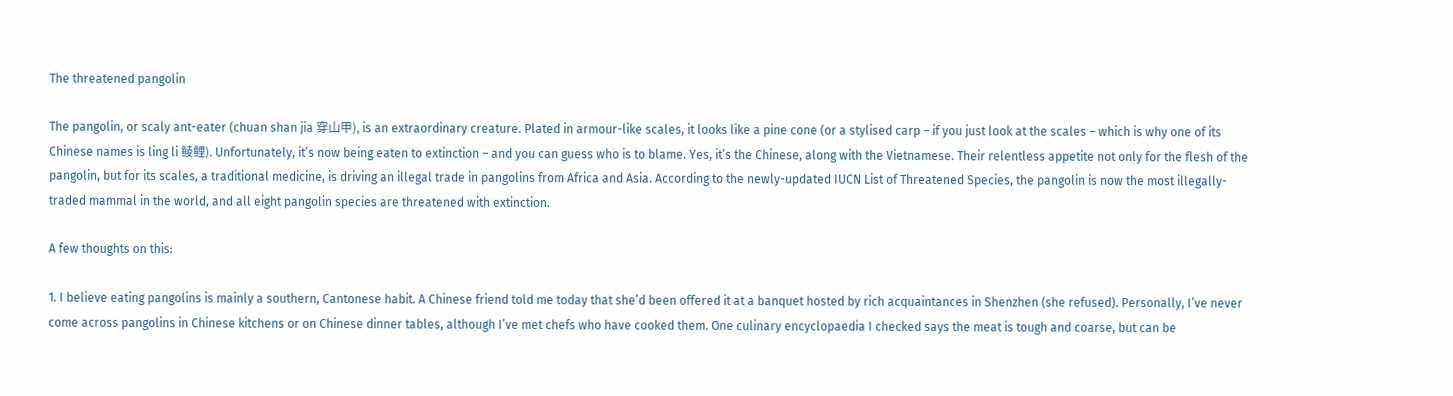The threatened pangolin

The pangolin, or scaly ant-eater (chuan shan jia 穿山甲), is an extraordinary creature. Plated in armour-like scales, it looks like a pine cone (or a stylised carp – if you just look at the scales – which is why one of its Chinese names is ling li 鲮鲤). Unfortunately, it’s now being eaten to extinction – and you can guess who is to blame. Yes, it’s the Chinese, along with the Vietnamese. Their relentless appetite not only for the flesh of the pangolin, but for its scales, a traditional medicine, is driving an illegal trade in pangolins from Africa and Asia. According to the newly-updated IUCN List of Threatened Species, the pangolin is now the most illegally-traded mammal in the world, and all eight pangolin species are threatened with extinction.

A few thoughts on this:

1. I believe eating pangolins is mainly a southern, Cantonese habit. A Chinese friend told me today that she’d been offered it at a banquet hosted by rich acquaintances in Shenzhen (she refused). Personally, I’ve never come across pangolins in Chinese kitchens or on Chinese dinner tables, although I’ve met chefs who have cooked them. One culinary encyclopaedia I checked says the meat is tough and coarse, but can be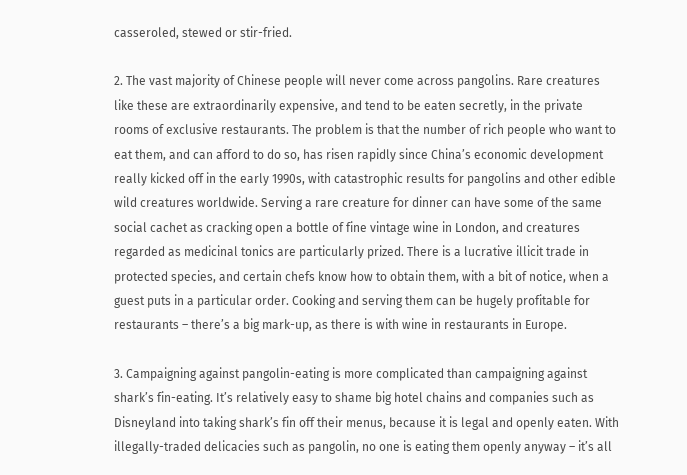casseroled, stewed or stir-fried.

2. The vast majority of Chinese people will never come across pangolins. Rare creatures like these are extraordinarily expensive, and tend to be eaten secretly, in the private rooms of exclusive restaurants. The problem is that the number of rich people who want to eat them, and can afford to do so, has risen rapidly since China’s economic development really kicked off in the early 1990s, with catastrophic results for pangolins and other edible wild creatures worldwide. Serving a rare creature for dinner can have some of the same social cachet as cracking open a bottle of fine vintage wine in London, and creatures regarded as medicinal tonics are particularly prized. There is a lucrative illicit trade in protected species, and certain chefs know how to obtain them, with a bit of notice, when a guest puts in a particular order. Cooking and serving them can be hugely profitable for restaurants – there’s a big mark-up, as there is with wine in restaurants in Europe.

3. Campaigning against pangolin-eating is more complicated than campaigning against shark’s fin-eating. It’s relatively easy to shame big hotel chains and companies such as Disneyland into taking shark’s fin off their menus, because it is legal and openly eaten. With illegally-traded delicacies such as pangolin, no one is eating them openly anyway – it’s all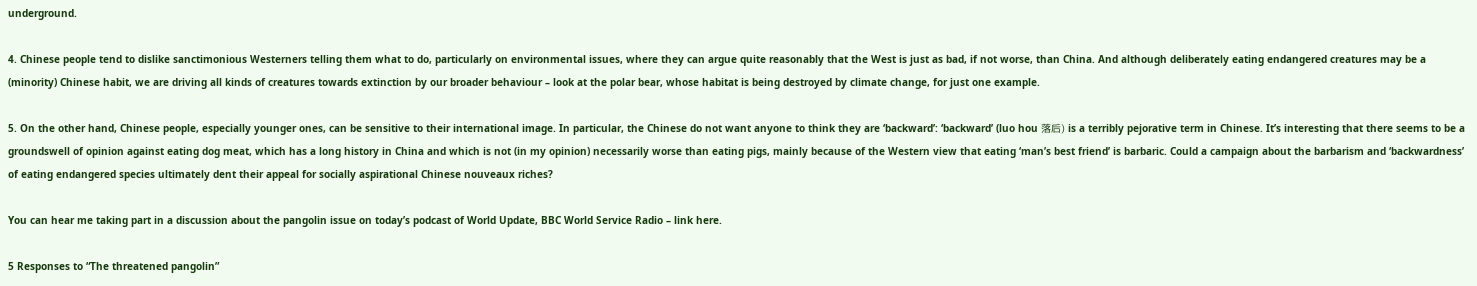underground.

4. Chinese people tend to dislike sanctimonious Westerners telling them what to do, particularly on environmental issues, where they can argue quite reasonably that the West is just as bad, if not worse, than China. And although deliberately eating endangered creatures may be a (minority) Chinese habit, we are driving all kinds of creatures towards extinction by our broader behaviour – look at the polar bear, whose habitat is being destroyed by climate change, for just one example.

5. On the other hand, Chinese people, especially younger ones, can be sensitive to their international image. In particular, the Chinese do not want anyone to think they are ‘backward’: ‘backward’ (luo hou 落后) is a terribly pejorative term in Chinese. It’s interesting that there seems to be a groundswell of opinion against eating dog meat, which has a long history in China and which is not (in my opinion) necessarily worse than eating pigs, mainly because of the Western view that eating ‘man’s best friend’ is barbaric. Could a campaign about the barbarism and ‘backwardness’ of eating endangered species ultimately dent their appeal for socially aspirational Chinese nouveaux riches?

You can hear me taking part in a discussion about the pangolin issue on today’s podcast of World Update, BBC World Service Radio – link here.

5 Responses to “The threatened pangolin”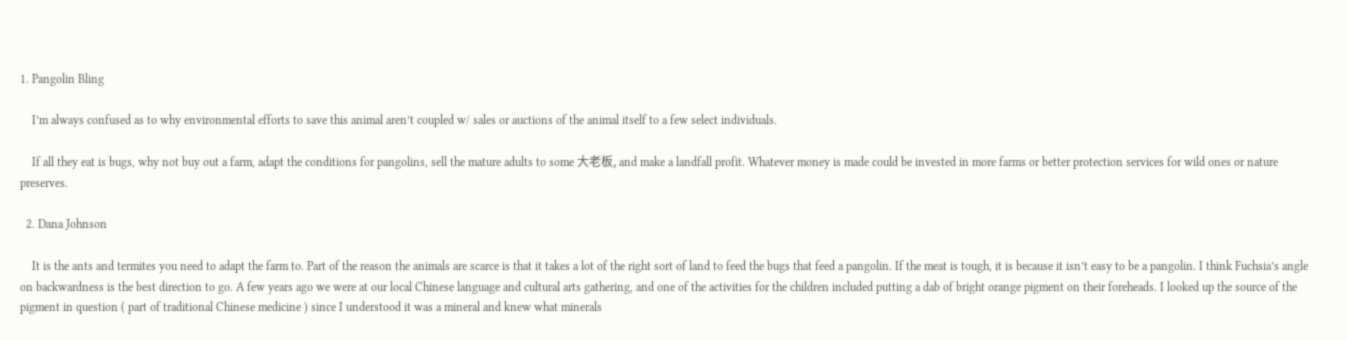1. Pangolin Bling

    I’m always confused as to why environmental efforts to save this animal aren’t coupled w/ sales or auctions of the animal itself to a few select individuals.

    If all they eat is bugs, why not buy out a farm, adapt the conditions for pangolins, sell the mature adults to some 大老板, and make a landfall profit. Whatever money is made could be invested in more farms or better protection services for wild ones or nature preserves.

  2. Dana Johnson

    It is the ants and termites you need to adapt the farm to. Part of the reason the animals are scarce is that it takes a lot of the right sort of land to feed the bugs that feed a pangolin. If the meat is tough, it is because it isn’t easy to be a pangolin. I think Fuchsia’s angle on backwardness is the best direction to go. A few years ago we were at our local Chinese language and cultural arts gathering, and one of the activities for the children included putting a dab of bright orange pigment on their foreheads. I looked up the source of the pigment in question ( part of traditional Chinese medicine ) since I understood it was a mineral and knew what minerals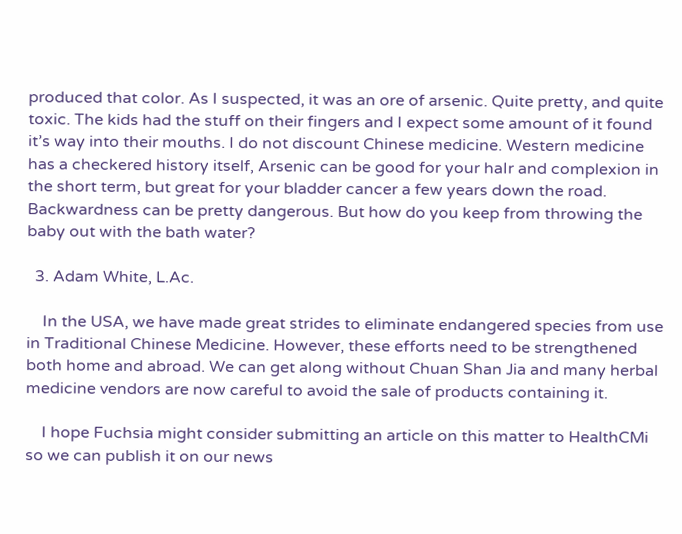produced that color. As I suspected, it was an ore of arsenic. Quite pretty, and quite toxic. The kids had the stuff on their fingers and I expect some amount of it found it’s way into their mouths. I do not discount Chinese medicine. Western medicine has a checkered history itself, Arsenic can be good for your haIr and complexion in the short term, but great for your bladder cancer a few years down the road. Backwardness can be pretty dangerous. But how do you keep from throwing the baby out with the bath water?

  3. Adam White, L.Ac.

    In the USA, we have made great strides to eliminate endangered species from use in Traditional Chinese Medicine. However, these efforts need to be strengthened both home and abroad. We can get along without Chuan Shan Jia and many herbal medicine vendors are now careful to avoid the sale of products containing it.

    I hope Fuchsia might consider submitting an article on this matter to HealthCMi so we can publish it on our news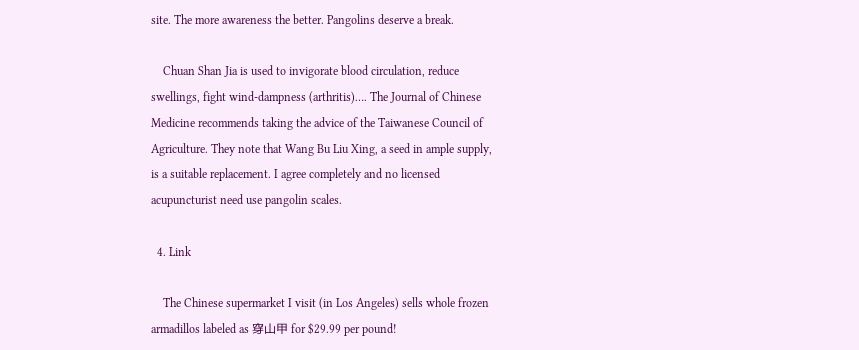site. The more awareness the better. Pangolins deserve a break.

    Chuan Shan Jia is used to invigorate blood circulation, reduce swellings, fight wind-dampness (arthritis)…. The Journal of Chinese Medicine recommends taking the advice of the Taiwanese Council of Agriculture. They note that Wang Bu Liu Xing, a seed in ample supply, is a suitable replacement. I agree completely and no licensed acupuncturist need use pangolin scales.

  4. Link

    The Chinese supermarket I visit (in Los Angeles) sells whole frozen armadillos labeled as 穿山甲 for $29.99 per pound!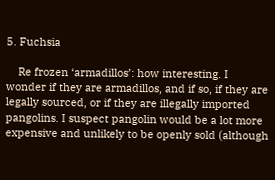5. Fuchsia

    Re frozen ‘armadillos’: how interesting. I wonder if they are armadillos, and if so, if they are legally sourced, or if they are illegally imported pangolins. I suspect pangolin would be a lot more expensive and unlikely to be openly sold (although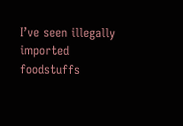I’ve seen illegally imported foodstuffs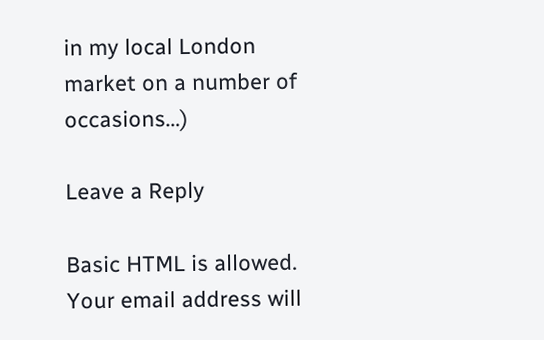in my local London market on a number of occasions…)

Leave a Reply

Basic HTML is allowed. Your email address will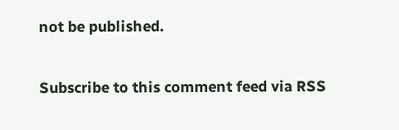not be published.

Subscribe to this comment feed via RSS